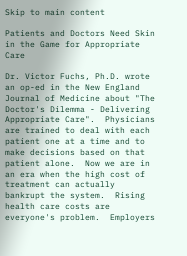Skip to main content

Patients and Doctors Need Skin in the Game for Appropriate Care

Dr. Victor Fuchs, Ph.D. wrote an op-ed in the New England Journal of Medicine about "The Doctor's Dilemma - Delivering Appropriate Care".  Physicians are trained to deal with each patient one at a time and to make decisions based on that patient alone.  Now we are in an era when the high cost of treatment can actually bankrupt the system.  Rising health care costs are everyone's problem.  Employers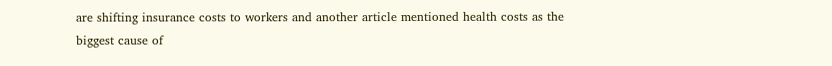are shifting insurance costs to workers and another article mentioned health costs as the biggest cause of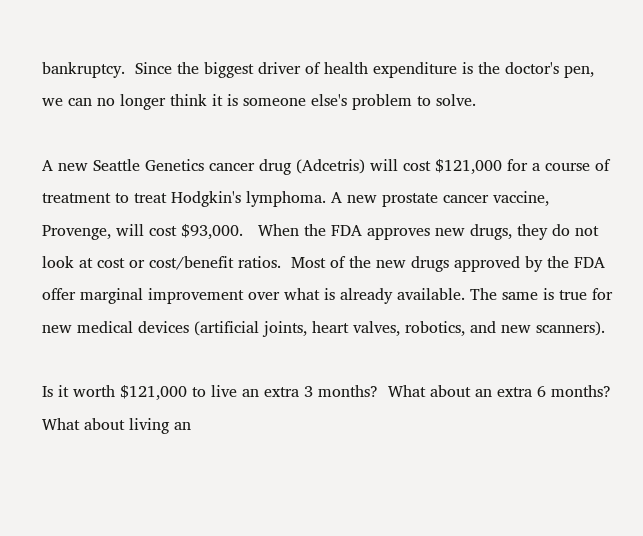bankruptcy.  Since the biggest driver of health expenditure is the doctor's pen, we can no longer think it is someone else's problem to solve.

A new Seattle Genetics cancer drug (Adcetris) will cost $121,000 for a course of treatment to treat Hodgkin's lymphoma. A new prostate cancer vaccine, Provenge, will cost $93,000.   When the FDA approves new drugs, they do not look at cost or cost/benefit ratios.  Most of the new drugs approved by the FDA offer marginal improvement over what is already available. The same is true for new medical devices (artificial joints, heart valves, robotics, and new scanners).

Is it worth $121,000 to live an extra 3 months?  What about an extra 6 months?  What about living an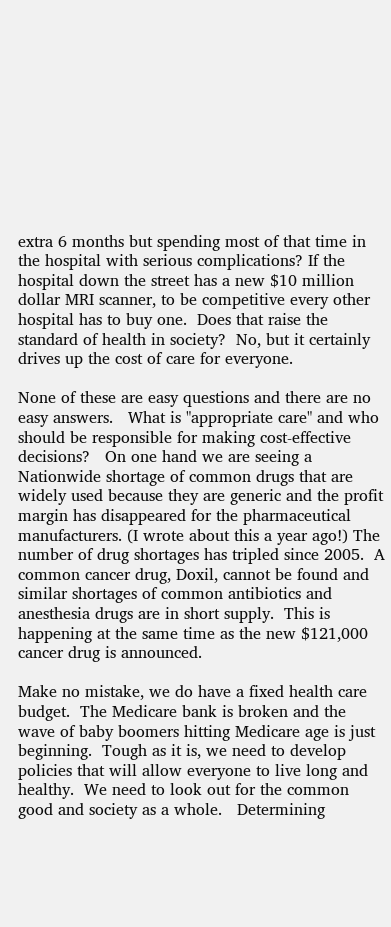extra 6 months but spending most of that time in the hospital with serious complications? If the hospital down the street has a new $10 million dollar MRI scanner, to be competitive every other hospital has to buy one.  Does that raise the standard of health in society?  No, but it certainly drives up the cost of care for everyone.

None of these are easy questions and there are no easy answers.   What is "appropriate care" and who should be responsible for making cost-effective decisions?   On one hand we are seeing a Nationwide shortage of common drugs that are widely used because they are generic and the profit margin has disappeared for the pharmaceutical manufacturers. (I wrote about this a year ago!) The number of drug shortages has tripled since 2005.  A common cancer drug, Doxil, cannot be found and similar shortages of common antibiotics and anesthesia drugs are in short supply.  This is happening at the same time as the new $121,000 cancer drug is announced.

Make no mistake, we do have a fixed health care budget.  The Medicare bank is broken and the wave of baby boomers hitting Medicare age is just beginning.  Tough as it is, we need to develop policies that will allow everyone to live long and healthy.  We need to look out for the common good and society as a whole.   Determining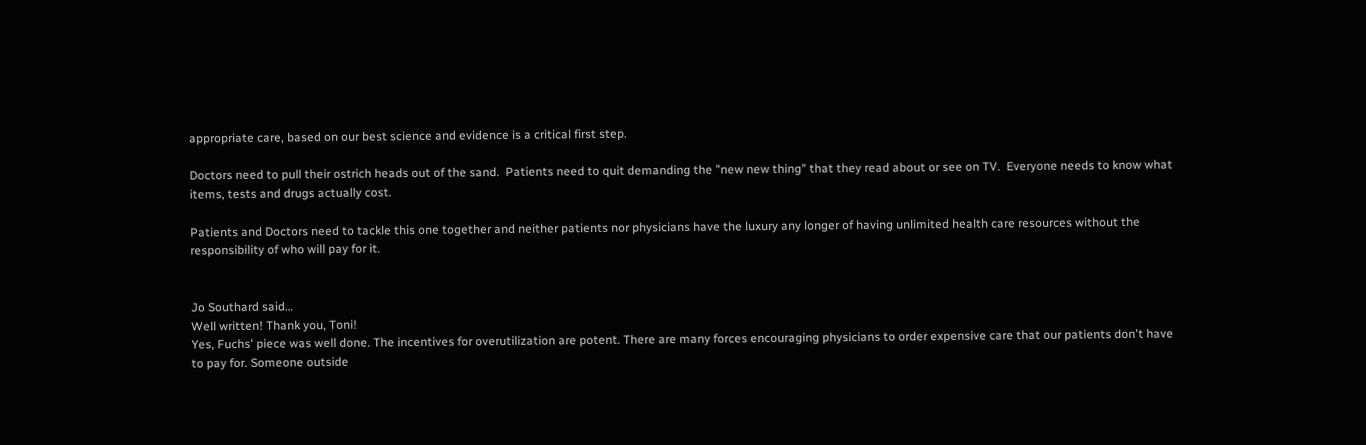appropriate care, based on our best science and evidence is a critical first step.

Doctors need to pull their ostrich heads out of the sand.  Patients need to quit demanding the "new new thing" that they read about or see on TV.  Everyone needs to know what items, tests and drugs actually cost.

Patients and Doctors need to tackle this one together and neither patients nor physicians have the luxury any longer of having unlimited health care resources without the responsibility of who will pay for it.


Jo Southard said…
Well written! Thank you, Toni!
Yes, Fuchs' piece was well done. The incentives for overutilization are potent. There are many forces encouraging physicians to order expensive care that our patients don't have to pay for. Someone outside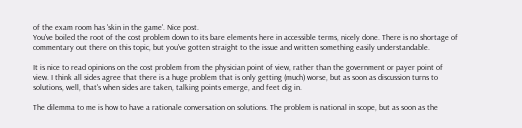of the exam room has 'skin in the game'. Nice post.
You've boiled the root of the cost problem down to its bare elements here in accessible terms, nicely done. There is no shortage of commentary out there on this topic, but you've gotten straight to the issue and written something easily understandable.

It is nice to read opinions on the cost problem from the physician point of view, rather than the government or payer point of view. I think all sides agree that there is a huge problem that is only getting (much) worse, but as soon as discussion turns to solutions, well, that's when sides are taken, talking points emerge, and feet dig in.

The dilemma to me is how to have a rationale conversation on solutions. The problem is national in scope, but as soon as the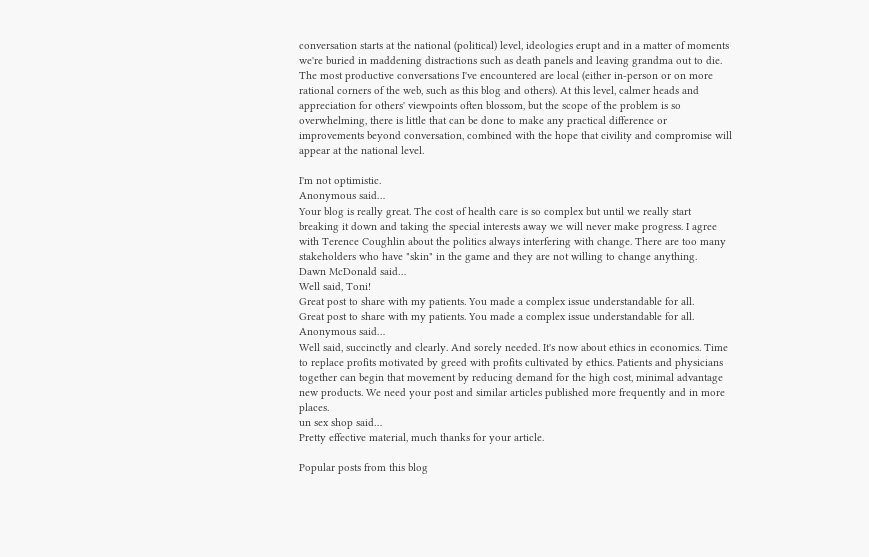conversation starts at the national (political) level, ideologies erupt and in a matter of moments we're buried in maddening distractions such as death panels and leaving grandma out to die. The most productive conversations I've encountered are local (either in-person or on more rational corners of the web, such as this blog and others). At this level, calmer heads and appreciation for others' viewpoints often blossom, but the scope of the problem is so overwhelming, there is little that can be done to make any practical difference or improvements beyond conversation, combined with the hope that civility and compromise will appear at the national level.

I'm not optimistic.
Anonymous said…
Your blog is really great. The cost of health care is so complex but until we really start breaking it down and taking the special interests away we will never make progress. I agree with Terence Coughlin about the politics always interfering with change. There are too many stakeholders who have "skin" in the game and they are not willing to change anything.
Dawn McDonald said…
Well said, Toni!
Great post to share with my patients. You made a complex issue understandable for all.
Great post to share with my patients. You made a complex issue understandable for all.
Anonymous said…
Well said, succinctly and clearly. And sorely needed. It's now about ethics in economics. Time to replace profits motivated by greed with profits cultivated by ethics. Patients and physicians together can begin that movement by reducing demand for the high cost, minimal advantage new products. We need your post and similar articles published more frequently and in more places.
un sex shop said…
Pretty effective material, much thanks for your article.

Popular posts from this blog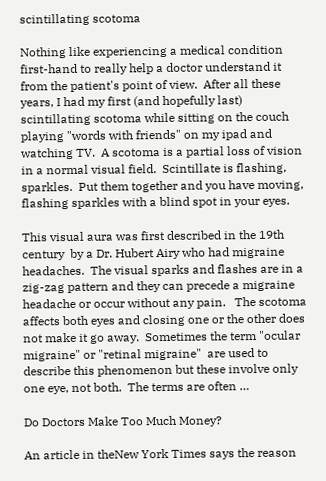scintillating scotoma

Nothing like experiencing a medical condition first-hand to really help a doctor understand it from the patient's point of view.  After all these years, I had my first (and hopefully last) scintillating scotoma while sitting on the couch playing "words with friends" on my ipad and watching TV.  A scotoma is a partial loss of vision in a normal visual field.  Scintillate is flashing, sparkles.  Put them together and you have moving, flashing sparkles with a blind spot in your eyes.

This visual aura was first described in the 19th century  by a Dr. Hubert Airy who had migraine headaches.  The visual sparks and flashes are in a zig-zag pattern and they can precede a migraine headache or occur without any pain.   The scotoma affects both eyes and closing one or the other does not make it go away.  Sometimes the term "ocular migraine" or "retinal migraine"  are used to describe this phenomenon but these involve only one eye, not both.  The terms are often …

Do Doctors Make Too Much Money?

An article in theNew York Times says the reason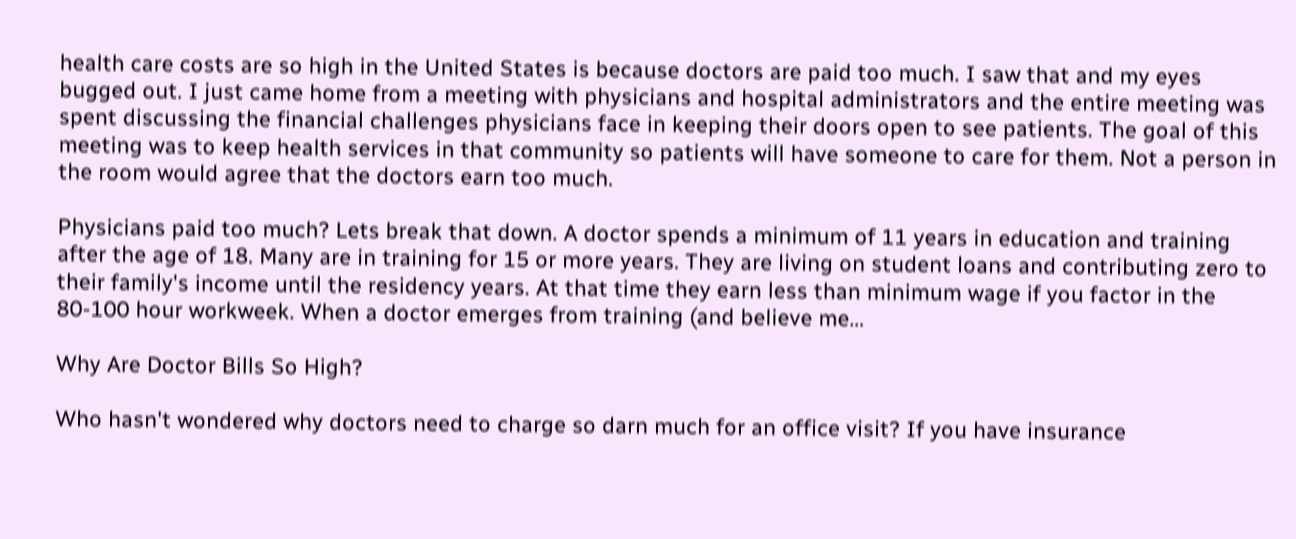health care costs are so high in the United States is because doctors are paid too much. I saw that and my eyes bugged out. I just came home from a meeting with physicians and hospital administrators and the entire meeting was spent discussing the financial challenges physicians face in keeping their doors open to see patients. The goal of this meeting was to keep health services in that community so patients will have someone to care for them. Not a person in the room would agree that the doctors earn too much.

Physicians paid too much? Lets break that down. A doctor spends a minimum of 11 years in education and training after the age of 18. Many are in training for 15 or more years. They are living on student loans and contributing zero to their family's income until the residency years. At that time they earn less than minimum wage if you factor in the 80-100 hour workweek. When a doctor emerges from training (and believe me…

Why Are Doctor Bills So High?

Who hasn't wondered why doctors need to charge so darn much for an office visit? If you have insurance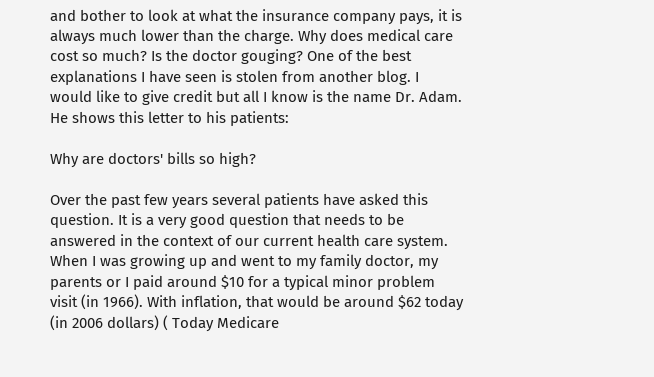and bother to look at what the insurance company pays, it is always much lower than the charge. Why does medical care cost so much? Is the doctor gouging? One of the best explanations I have seen is stolen from another blog. I would like to give credit but all I know is the name Dr. Adam. He shows this letter to his patients:

Why are doctors' bills so high?

Over the past few years several patients have asked this question. It is a very good question that needs to be answered in the context of our current health care system.
When I was growing up and went to my family doctor, my parents or I paid around $10 for a typical minor problem visit (in 1966). With inflation, that would be around $62 today (in 2006 dollars) ( Today Medicare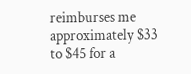reimburses me approximately $33 to $45 for a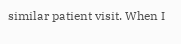similar patient visit. When I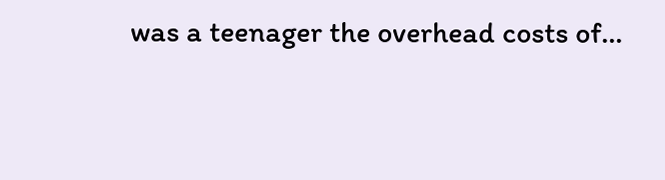was a teenager the overhead costs of…